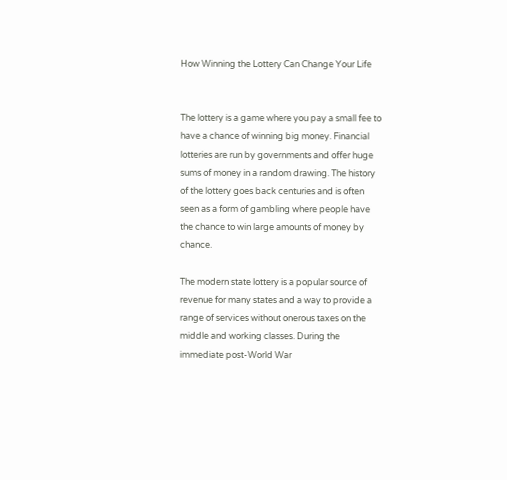How Winning the Lottery Can Change Your Life


The lottery is a game where you pay a small fee to have a chance of winning big money. Financial lotteries are run by governments and offer huge sums of money in a random drawing. The history of the lottery goes back centuries and is often seen as a form of gambling where people have the chance to win large amounts of money by chance.

The modern state lottery is a popular source of revenue for many states and a way to provide a range of services without onerous taxes on the middle and working classes. During the immediate post-World War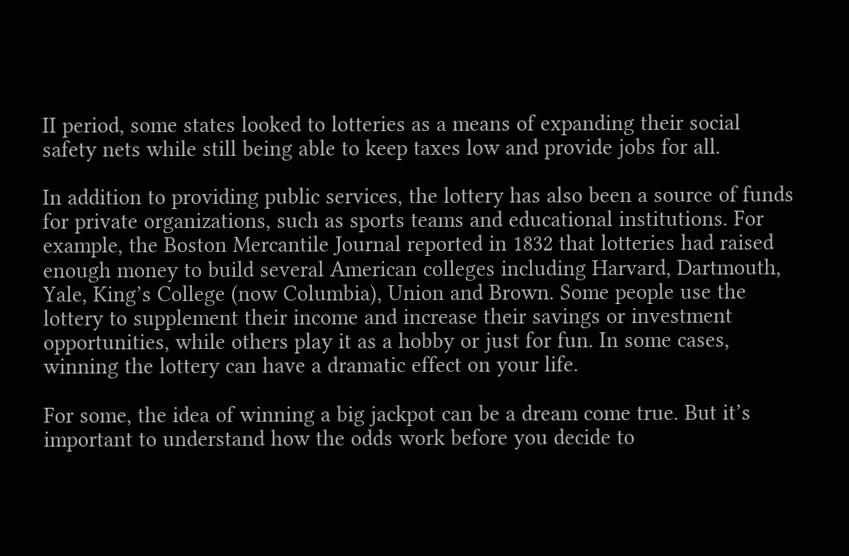II period, some states looked to lotteries as a means of expanding their social safety nets while still being able to keep taxes low and provide jobs for all.

In addition to providing public services, the lottery has also been a source of funds for private organizations, such as sports teams and educational institutions. For example, the Boston Mercantile Journal reported in 1832 that lotteries had raised enough money to build several American colleges including Harvard, Dartmouth, Yale, King’s College (now Columbia), Union and Brown. Some people use the lottery to supplement their income and increase their savings or investment opportunities, while others play it as a hobby or just for fun. In some cases, winning the lottery can have a dramatic effect on your life.

For some, the idea of winning a big jackpot can be a dream come true. But it’s important to understand how the odds work before you decide to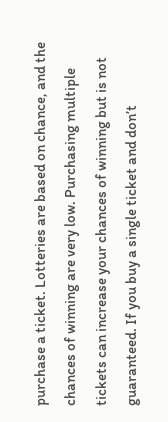purchase a ticket. Lotteries are based on chance, and the chances of winning are very low. Purchasing multiple tickets can increase your chances of winning but is not guaranteed. If you buy a single ticket and don’t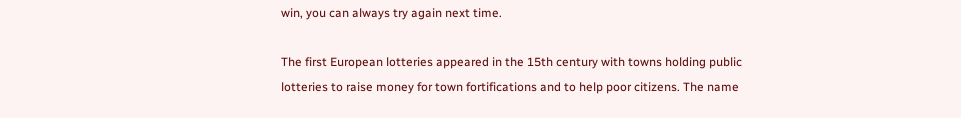win, you can always try again next time.

The first European lotteries appeared in the 15th century with towns holding public lotteries to raise money for town fortifications and to help poor citizens. The name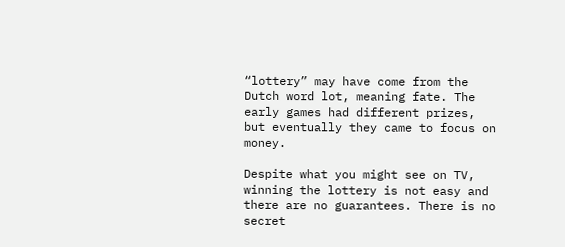“lottery” may have come from the Dutch word lot, meaning fate. The early games had different prizes, but eventually they came to focus on money.

Despite what you might see on TV, winning the lottery is not easy and there are no guarantees. There is no secret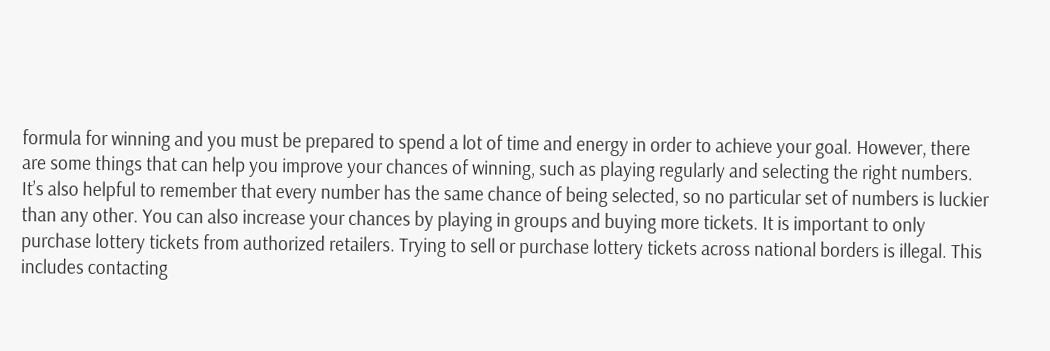formula for winning and you must be prepared to spend a lot of time and energy in order to achieve your goal. However, there are some things that can help you improve your chances of winning, such as playing regularly and selecting the right numbers. It’s also helpful to remember that every number has the same chance of being selected, so no particular set of numbers is luckier than any other. You can also increase your chances by playing in groups and buying more tickets. It is important to only purchase lottery tickets from authorized retailers. Trying to sell or purchase lottery tickets across national borders is illegal. This includes contacting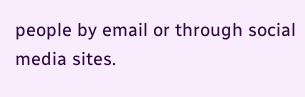people by email or through social media sites.